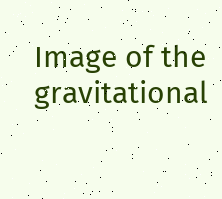Image of the gravitational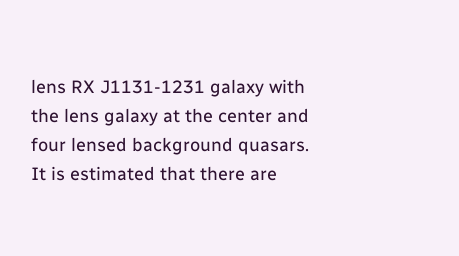lens RX J1131-1231 galaxy with the lens galaxy at the center and four lensed background quasars. It is estimated that there are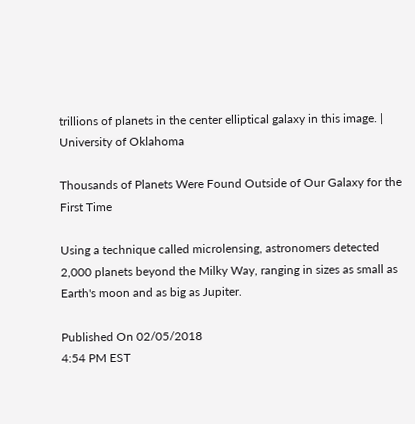trillions of planets in the center elliptical galaxy in this image. | University of Oklahoma

Thousands of Planets Were Found Outside of Our Galaxy for the First Time

Using a technique called microlensing, astronomers detected 2,000 planets beyond the Milky Way, ranging in sizes as small as Earth's moon and as big as Jupiter.

Published On 02/05/2018
4:54 PM EST